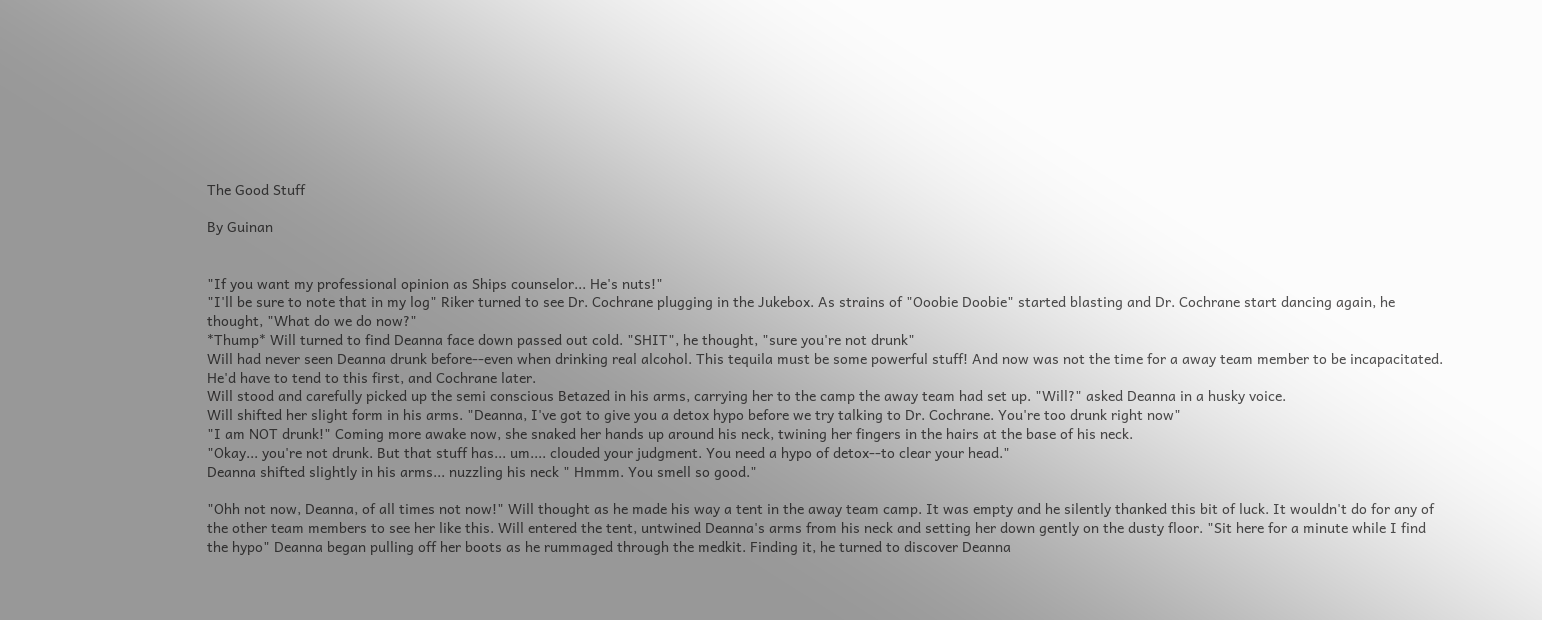The Good Stuff

By Guinan


"If you want my professional opinion as Ships counselor... He's nuts!"
"I'll be sure to note that in my log" Riker turned to see Dr. Cochrane plugging in the Jukebox. As strains of "Ooobie Doobie" started blasting and Dr. Cochrane start dancing again, he thought, "What do we do now?"
*Thump* Will turned to find Deanna face down passed out cold. "SHIT", he thought, "sure you're not drunk"
Will had never seen Deanna drunk before--even when drinking real alcohol. This tequila must be some powerful stuff! And now was not the time for a away team member to be incapacitated. He'd have to tend to this first, and Cochrane later.
Will stood and carefully picked up the semi conscious Betazed in his arms, carrying her to the camp the away team had set up. "Will?" asked Deanna in a husky voice.
Will shifted her slight form in his arms. "Deanna, I've got to give you a detox hypo before we try talking to Dr. Cochrane. You're too drunk right now"
"I am NOT drunk!" Coming more awake now, she snaked her hands up around his neck, twining her fingers in the hairs at the base of his neck.
"Okay... you're not drunk. But that stuff has... um.... clouded your judgment. You need a hypo of detox--to clear your head."
Deanna shifted slightly in his arms... nuzzling his neck " Hmmm. You smell so good."

"Ohh not now, Deanna, of all times not now!" Will thought as he made his way a tent in the away team camp. It was empty and he silently thanked this bit of luck. It wouldn't do for any of the other team members to see her like this. Will entered the tent, untwined Deanna's arms from his neck and setting her down gently on the dusty floor. "Sit here for a minute while I find the hypo" Deanna began pulling off her boots as he rummaged through the medkit. Finding it, he turned to discover Deanna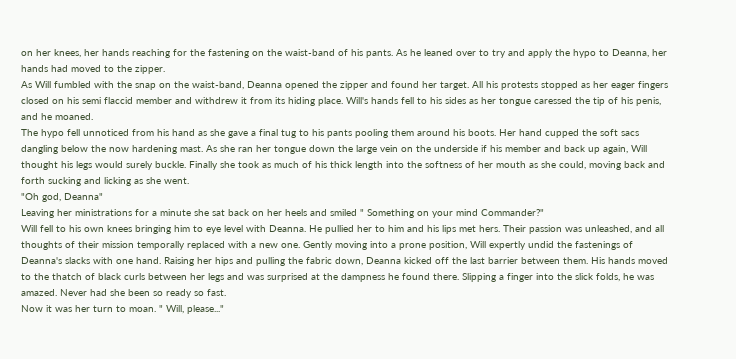on her knees, her hands reaching for the fastening on the waist-band of his pants. As he leaned over to try and apply the hypo to Deanna, her hands had moved to the zipper.
As Will fumbled with the snap on the waist-band, Deanna opened the zipper and found her target. All his protests stopped as her eager fingers closed on his semi flaccid member and withdrew it from its hiding place. Will's hands fell to his sides as her tongue caressed the tip of his penis, and he moaned.
The hypo fell unnoticed from his hand as she gave a final tug to his pants pooling them around his boots. Her hand cupped the soft sacs dangling below the now hardening mast. As she ran her tongue down the large vein on the underside if his member and back up again, Will thought his legs would surely buckle. Finally she took as much of his thick length into the softness of her mouth as she could, moving back and forth sucking and licking as she went.
"Oh god, Deanna"
Leaving her ministrations for a minute she sat back on her heels and smiled " Something on your mind Commander?"
Will fell to his own knees bringing him to eye level with Deanna. He pullied her to him and his lips met hers. Their passion was unleashed, and all thoughts of their mission temporally replaced with a new one. Gently moving into a prone position, Will expertly undid the fastenings of Deanna's slacks with one hand. Raising her hips and pulling the fabric down, Deanna kicked off the last barrier between them. His hands moved to the thatch of black curls between her legs and was surprised at the dampness he found there. Slipping a finger into the slick folds, he was amazed. Never had she been so ready so fast.
Now it was her turn to moan. " Will, please..."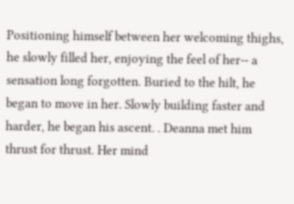Positioning himself between her welcoming thighs, he slowly filled her, enjoying the feel of her-- a sensation long forgotten. Buried to the hilt, he began to move in her. Slowly building faster and harder, he began his ascent. . Deanna met him thrust for thrust. Her mind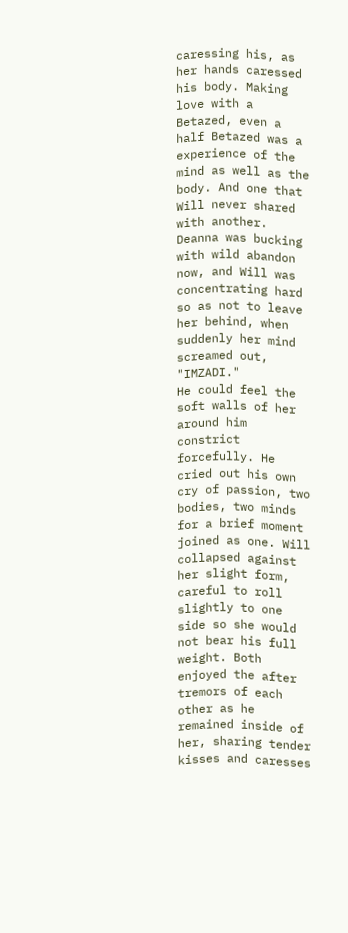caressing his, as her hands caressed his body. Making love with a Betazed, even a half Betazed was a experience of the mind as well as the body. And one that Will never shared with another.
Deanna was bucking with wild abandon now, and Will was concentrating hard so as not to leave her behind, when suddenly her mind screamed out, "IMZADI."
He could feel the soft walls of her around him constrict forcefully. He cried out his own cry of passion, two bodies, two minds for a brief moment joined as one. Will collapsed against her slight form, careful to roll slightly to one side so she would not bear his full weight. Both enjoyed the after tremors of each other as he remained inside of her, sharing tender kisses and caresses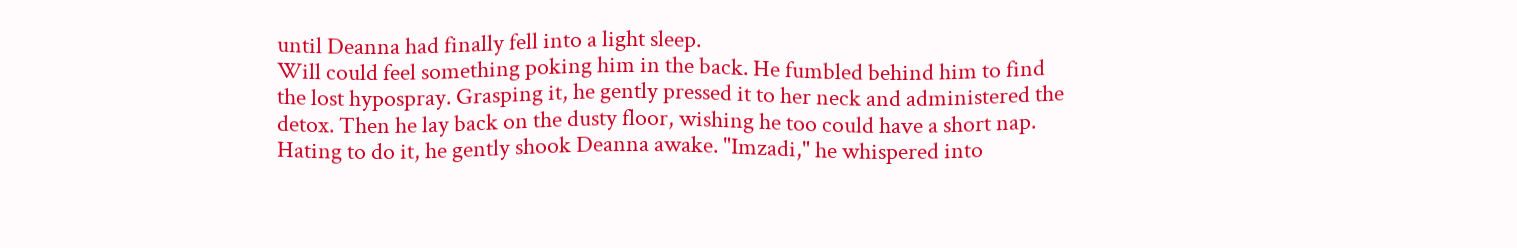until Deanna had finally fell into a light sleep.
Will could feel something poking him in the back. He fumbled behind him to find the lost hypospray. Grasping it, he gently pressed it to her neck and administered the detox. Then he lay back on the dusty floor, wishing he too could have a short nap. Hating to do it, he gently shook Deanna awake. "Imzadi," he whispered into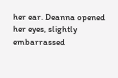her ear. Deanna opened her eyes, slightly embarrassed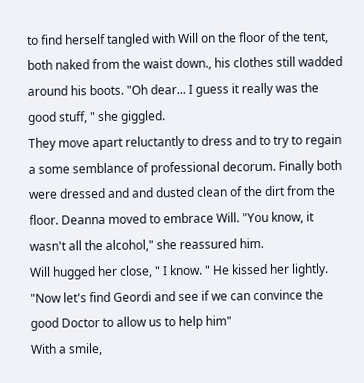to find herself tangled with Will on the floor of the tent, both naked from the waist down., his clothes still wadded around his boots. "Oh dear... I guess it really was the good stuff, " she giggled.
They move apart reluctantly to dress and to try to regain a some semblance of professional decorum. Finally both were dressed and and dusted clean of the dirt from the floor. Deanna moved to embrace Will. "You know, it wasn't all the alcohol," she reassured him.
Will hugged her close, " I know. " He kissed her lightly. "Now let's find Geordi and see if we can convince the good Doctor to allow us to help him"
With a smile,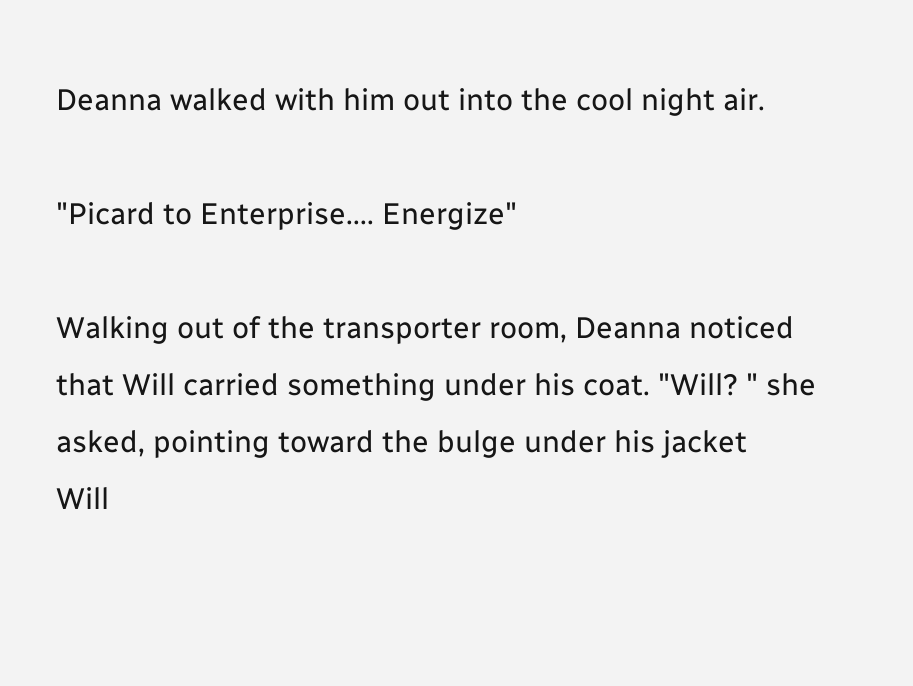Deanna walked with him out into the cool night air.

"Picard to Enterprise.... Energize"

Walking out of the transporter room, Deanna noticed that Will carried something under his coat. "Will? " she asked, pointing toward the bulge under his jacket
Will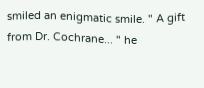smiled an enigmatic smile. " A gift from Dr. Cochrane... " he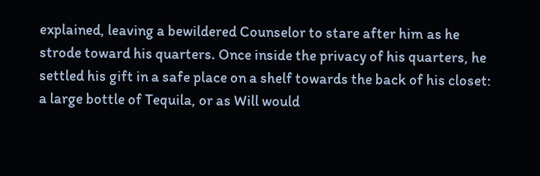explained, leaving a bewildered Counselor to stare after him as he strode toward his quarters. Once inside the privacy of his quarters, he settled his gift in a safe place on a shelf towards the back of his closet: a large bottle of Tequila, or as Will would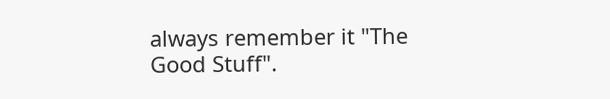always remember it "The Good Stuff".